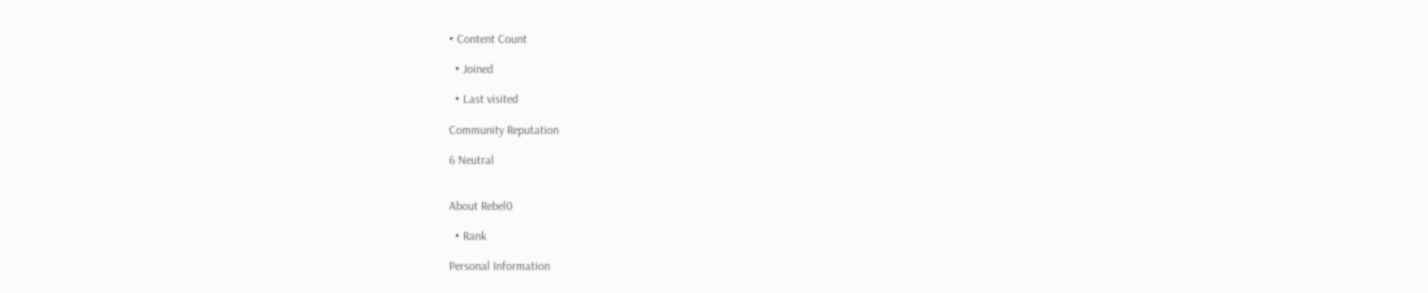• Content Count

  • Joined

  • Last visited

Community Reputation

6 Neutral


About Rebel0

  • Rank

Personal Information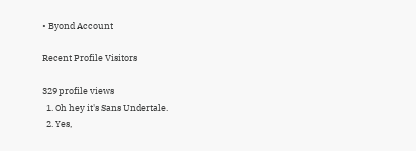• Byond Account

Recent Profile Visitors

329 profile views
  1. Oh hey it's Sans Undertale.
  2. Yes,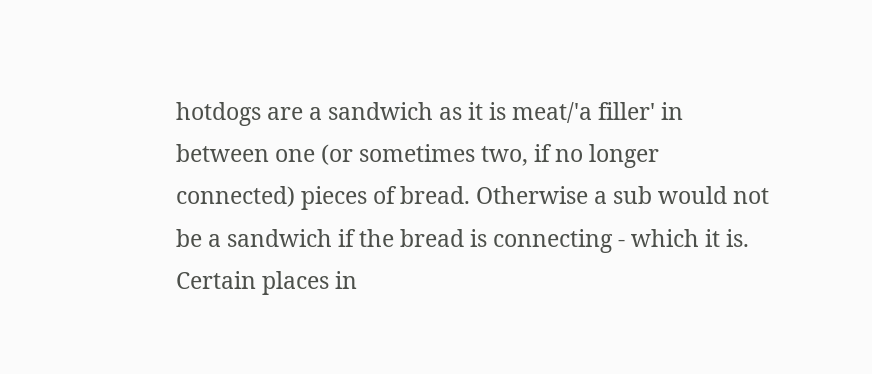hotdogs are a sandwich as it is meat/'a filler' in between one (or sometimes two, if no longer connected) pieces of bread. Otherwise a sub would not be a sandwich if the bread is connecting - which it is. Certain places in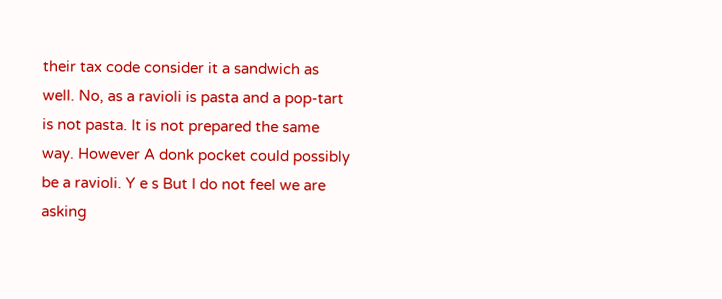their tax code consider it a sandwich as well. No, as a ravioli is pasta and a pop-tart is not pasta. It is not prepared the same way. However A donk pocket could possibly be a ravioli. Y e s But I do not feel we are asking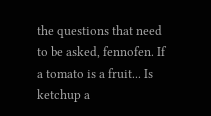the questions that need to be asked, fennofen. If a tomato is a fruit... Is ketchup a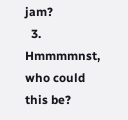jam?
  3. Hmmmmnst, who could this be?